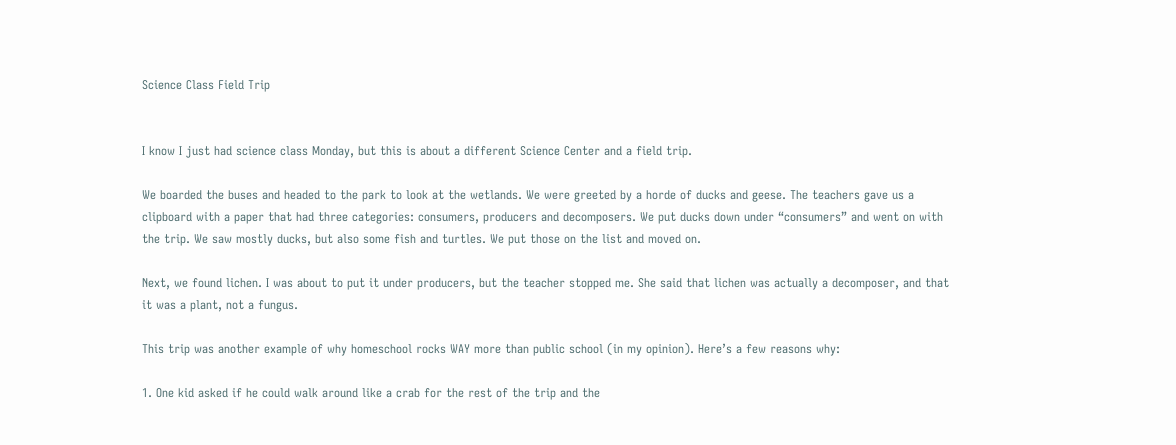Science Class Field Trip


I know I just had science class Monday, but this is about a different Science Center and a field trip.

We boarded the buses and headed to the park to look at the wetlands. We were greeted by a horde of ducks and geese. The teachers gave us a clipboard with a paper that had three categories: consumers, producers and decomposers. We put ducks down under “consumers” and went on with the trip. We saw mostly ducks, but also some fish and turtles. We put those on the list and moved on.

Next, we found lichen. I was about to put it under producers, but the teacher stopped me. She said that lichen was actually a decomposer, and that it was a plant, not a fungus.

This trip was another example of why homeschool rocks WAY more than public school (in my opinion). Here’s a few reasons why:

1. One kid asked if he could walk around like a crab for the rest of the trip and the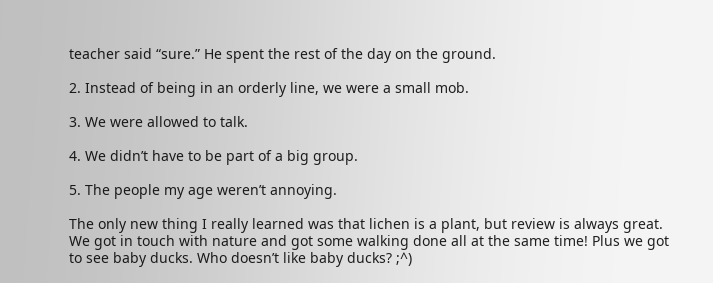teacher said “sure.” He spent the rest of the day on the ground.

2. Instead of being in an orderly line, we were a small mob.

3. We were allowed to talk.

4. We didn’t have to be part of a big group.

5. The people my age weren’t annoying.

The only new thing I really learned was that lichen is a plant, but review is always great. We got in touch with nature and got some walking done all at the same time! Plus we got to see baby ducks. Who doesn’t like baby ducks? ;^)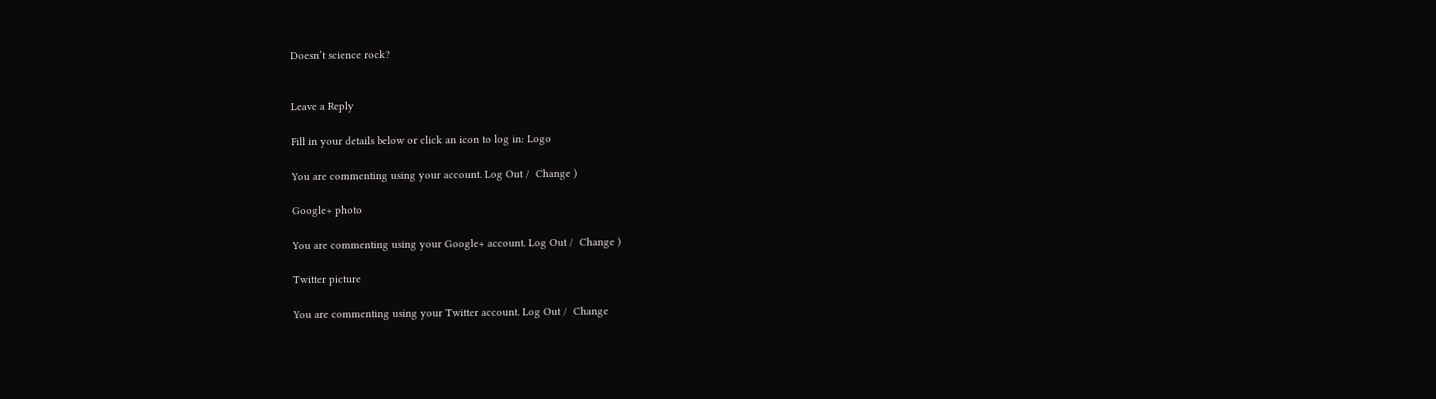Doesn’t science rock?


Leave a Reply

Fill in your details below or click an icon to log in: Logo

You are commenting using your account. Log Out /  Change )

Google+ photo

You are commenting using your Google+ account. Log Out /  Change )

Twitter picture

You are commenting using your Twitter account. Log Out /  Change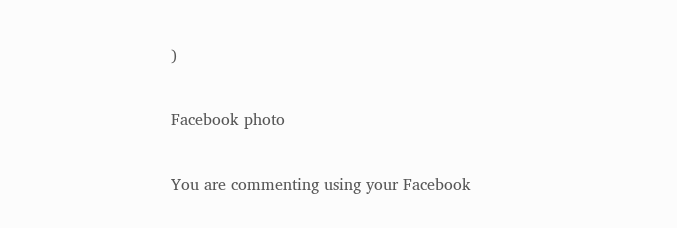)

Facebook photo

You are commenting using your Facebook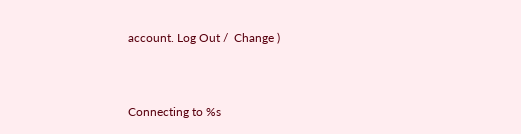account. Log Out /  Change )


Connecting to %s